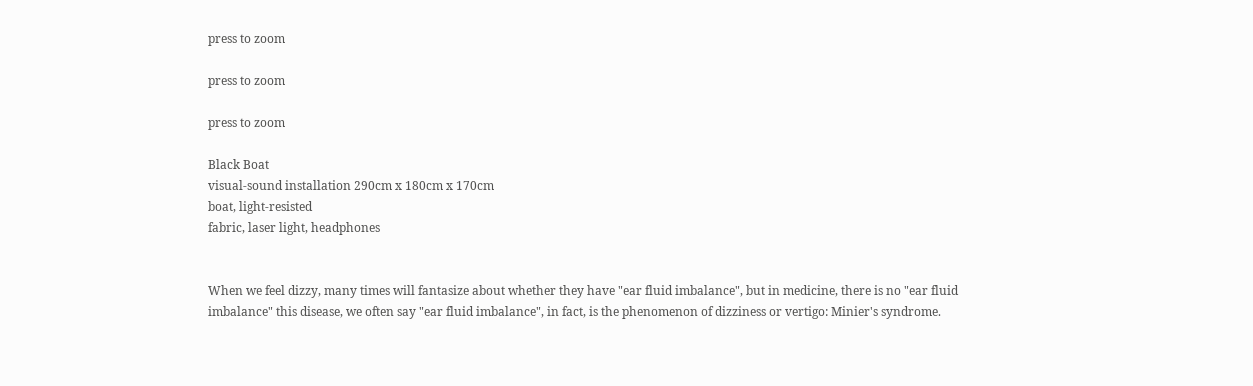press to zoom

press to zoom

press to zoom

Black Boat
visual-sound installation 290cm x 180cm x 170cm
boat, light-resisted
fabric, laser light, headphones


When we feel dizzy, many times will fantasize about whether they have "ear fluid imbalance", but in medicine, there is no "ear fluid imbalance" this disease, we often say "ear fluid imbalance", in fact, is the phenomenon of dizziness or vertigo: Minier's syndrome.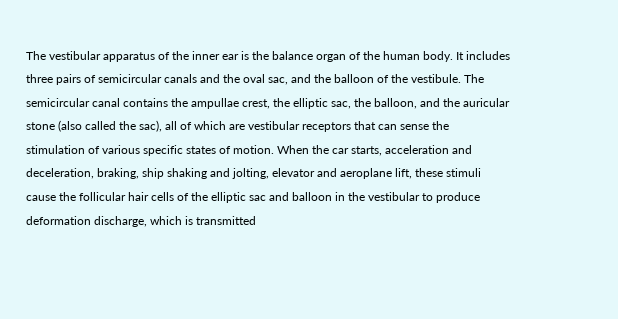The vestibular apparatus of the inner ear is the balance organ of the human body. It includes three pairs of semicircular canals and the oval sac, and the balloon of the vestibule. The semicircular canal contains the ampullae crest, the elliptic sac, the balloon, and the auricular stone (also called the sac), all of which are vestibular receptors that can sense the stimulation of various specific states of motion. When the car starts, acceleration and deceleration, braking, ship shaking and jolting, elevator and aeroplane lift, these stimuli cause the follicular hair cells of the elliptic sac and balloon in the vestibular to produce deformation discharge, which is transmitted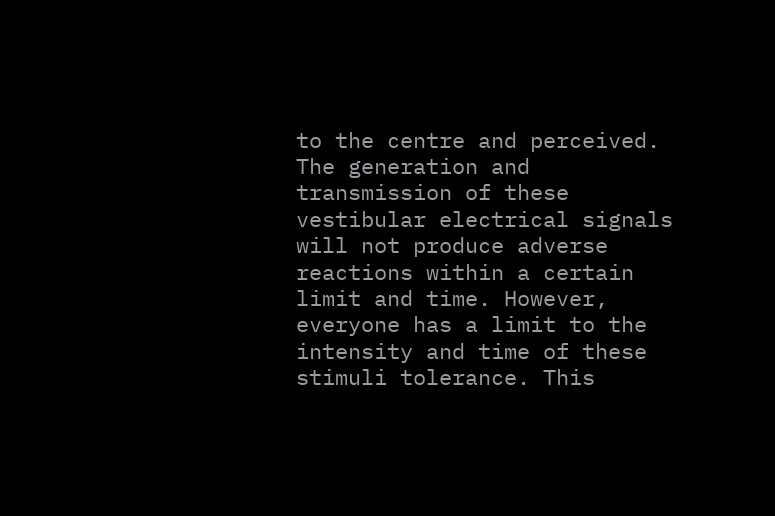to the centre and perceived. The generation and transmission of these vestibular electrical signals will not produce adverse reactions within a certain limit and time. However, everyone has a limit to the intensity and time of these stimuli tolerance. This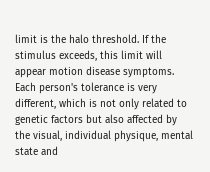limit is the halo threshold. If the stimulus exceeds, this limit will appear motion disease symptoms. Each person's tolerance is very different, which is not only related to genetic factors but also affected by the visual, individual physique, mental state and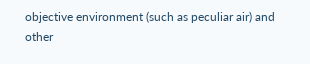objective environment (such as peculiar air) and other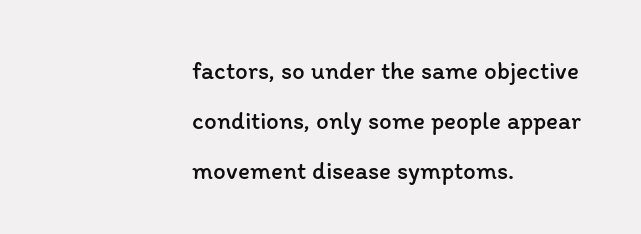factors, so under the same objective conditions, only some people appear movement disease symptoms.